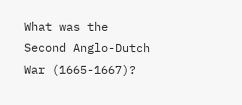What was the Second Anglo-Dutch War (1665-1667)?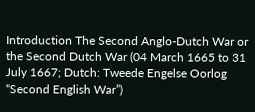Introduction The Second Anglo-Dutch War or the Second Dutch War (04 March 1665 to 31 July 1667; Dutch: Tweede Engelse Oorlog “Second English War”)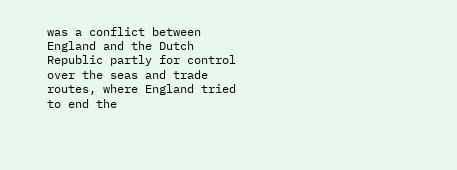was a conflict between England and the Dutch Republic partly for control over the seas and trade routes, where England tried to end the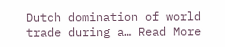Dutch domination of world trade during a… Read More